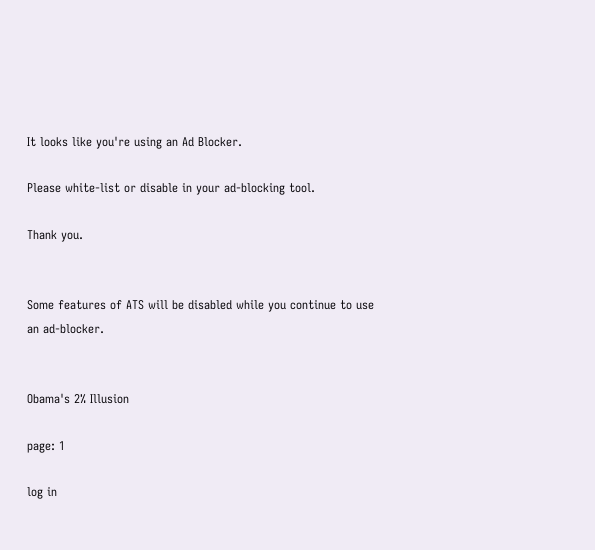It looks like you're using an Ad Blocker.

Please white-list or disable in your ad-blocking tool.

Thank you.


Some features of ATS will be disabled while you continue to use an ad-blocker.


Obama's 2% Illusion

page: 1

log in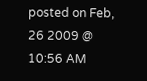posted on Feb, 26 2009 @ 10:56 AM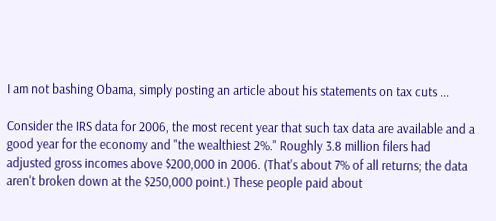I am not bashing Obama, simply posting an article about his statements on tax cuts ...

Consider the IRS data for 2006, the most recent year that such tax data are available and a good year for the economy and "the wealthiest 2%." Roughly 3.8 million filers had adjusted gross incomes above $200,000 in 2006. (That's about 7% of all returns; the data aren't broken down at the $250,000 point.) These people paid about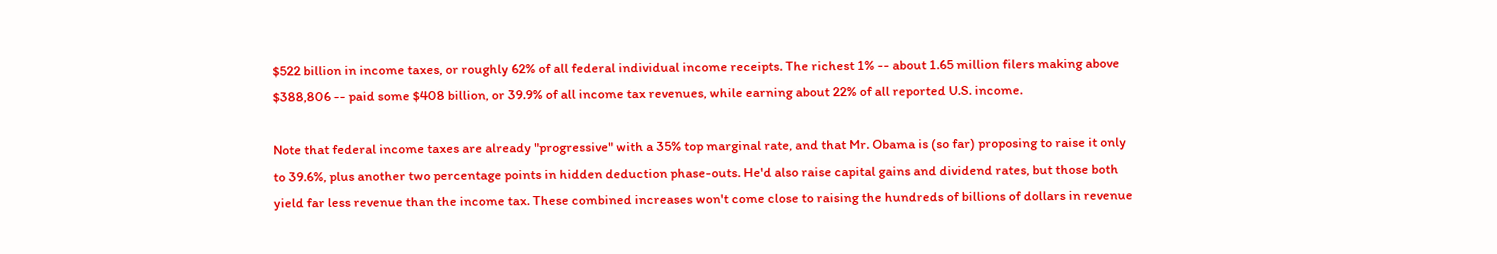$522 billion in income taxes, or roughly 62% of all federal individual income receipts. The richest 1% -- about 1.65 million filers making above $388,806 -- paid some $408 billion, or 39.9% of all income tax revenues, while earning about 22% of all reported U.S. income.

Note that federal income taxes are already "progressive" with a 35% top marginal rate, and that Mr. Obama is (so far) proposing to raise it only to 39.6%, plus another two percentage points in hidden deduction phase-outs. He'd also raise capital gains and dividend rates, but those both yield far less revenue than the income tax. These combined increases won't come close to raising the hundreds of billions of dollars in revenue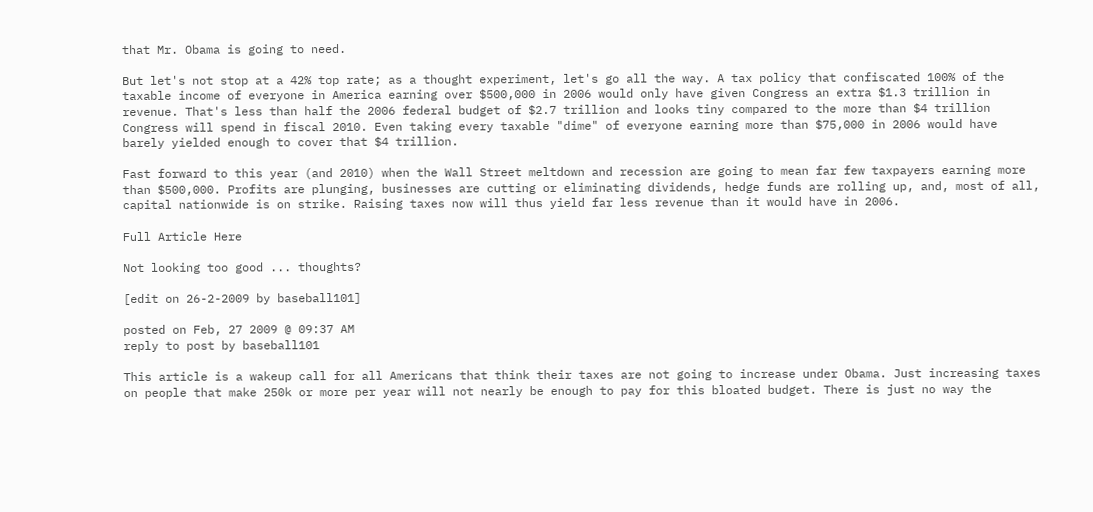that Mr. Obama is going to need.

But let's not stop at a 42% top rate; as a thought experiment, let's go all the way. A tax policy that confiscated 100% of the taxable income of everyone in America earning over $500,000 in 2006 would only have given Congress an extra $1.3 trillion in revenue. That's less than half the 2006 federal budget of $2.7 trillion and looks tiny compared to the more than $4 trillion Congress will spend in fiscal 2010. Even taking every taxable "dime" of everyone earning more than $75,000 in 2006 would have barely yielded enough to cover that $4 trillion.

Fast forward to this year (and 2010) when the Wall Street meltdown and recession are going to mean far few taxpayers earning more than $500,000. Profits are plunging, businesses are cutting or eliminating dividends, hedge funds are rolling up, and, most of all, capital nationwide is on strike. Raising taxes now will thus yield far less revenue than it would have in 2006.

Full Article Here

Not looking too good ... thoughts?

[edit on 26-2-2009 by baseball101]

posted on Feb, 27 2009 @ 09:37 AM
reply to post by baseball101

This article is a wakeup call for all Americans that think their taxes are not going to increase under Obama. Just increasing taxes on people that make 250k or more per year will not nearly be enough to pay for this bloated budget. There is just no way the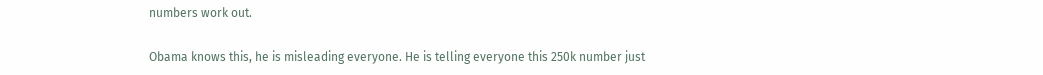numbers work out.

Obama knows this, he is misleading everyone. He is telling everyone this 250k number just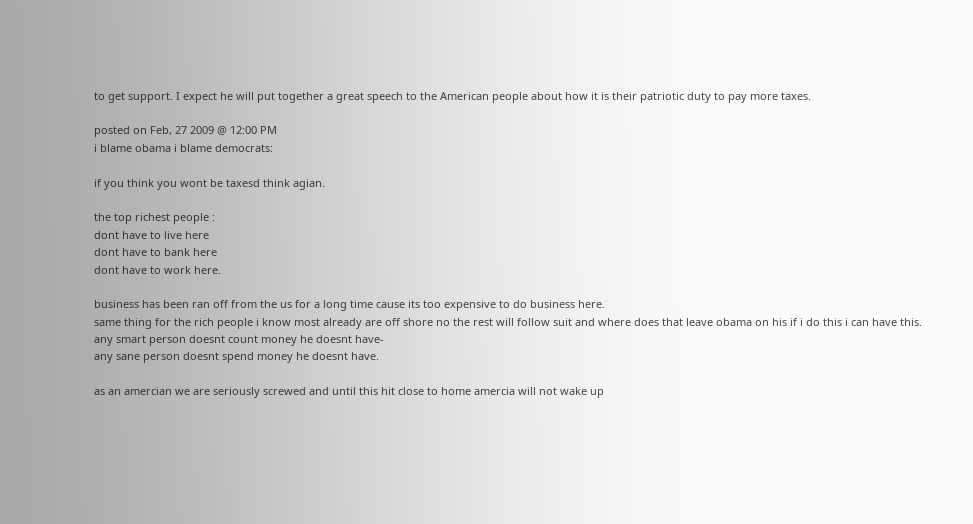to get support. I expect he will put together a great speech to the American people about how it is their patriotic duty to pay more taxes.

posted on Feb, 27 2009 @ 12:00 PM
i blame obama i blame democrats:

if you think you wont be taxesd think agian.

the top richest people :
dont have to live here
dont have to bank here
dont have to work here.

business has been ran off from the us for a long time cause its too expensive to do business here.
same thing for the rich people i know most already are off shore no the rest will follow suit and where does that leave obama on his if i do this i can have this.
any smart person doesnt count money he doesnt have-
any sane person doesnt spend money he doesnt have.

as an amercian we are seriously screwed and until this hit close to home amercia will not wake up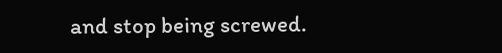and stop being screwed.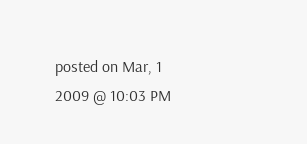posted on Mar, 1 2009 @ 10:03 PM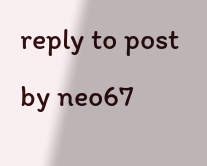reply to post by neo67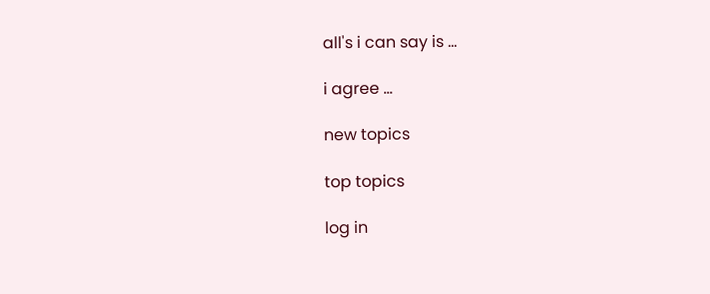all's i can say is ...

i agree ...

new topics

top topics

log in